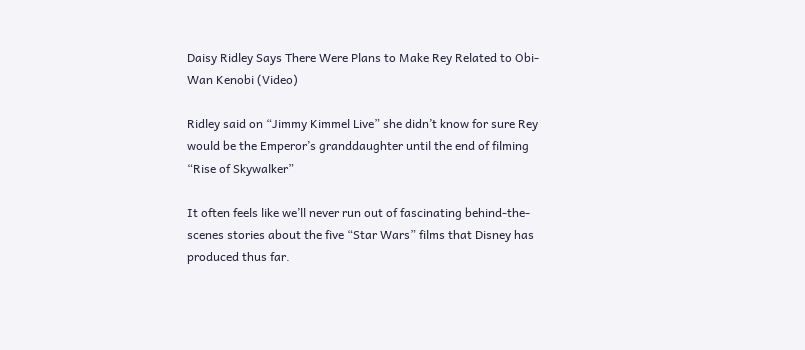Daisy Ridley Says There Were Plans to Make Rey Related to Obi-Wan Kenobi (Video)

Ridley said on “Jimmy Kimmel Live” she didn’t know for sure Rey would be the Emperor’s granddaughter until the end of filming “Rise of Skywalker”

It often feels like we’ll never run out of fascinating behind-the-scenes stories about the five “Star Wars” films that Disney has produced thus far.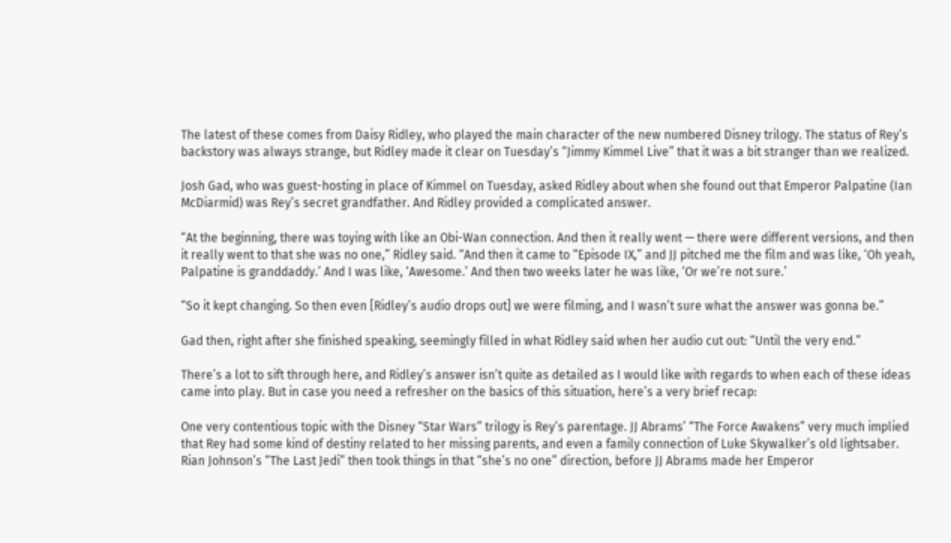The latest of these comes from Daisy Ridley, who played the main character of the new numbered Disney trilogy. The status of Rey’s backstory was always strange, but Ridley made it clear on Tuesday’s “Jimmy Kimmel Live” that it was a bit stranger than we realized.

Josh Gad, who was guest-hosting in place of Kimmel on Tuesday, asked Ridley about when she found out that Emperor Palpatine (Ian McDiarmid) was Rey’s secret grandfather. And Ridley provided a complicated answer.

“At the beginning, there was toying with like an Obi-Wan connection. And then it really went — there were different versions, and then it really went to that she was no one,” Ridley said. “And then it came to “Episode IX,” and JJ pitched me the film and was like, ‘Oh yeah, Palpatine is granddaddy.’ And I was like, ‘Awesome.’ And then two weeks later he was like, ‘Or we’re not sure.’

“So it kept changing. So then even [Ridley’s audio drops out] we were filming, and I wasn’t sure what the answer was gonna be.”

Gad then, right after she finished speaking, seemingly filled in what Ridley said when her audio cut out: “Until the very end.”

There’s a lot to sift through here, and Ridley’s answer isn’t quite as detailed as I would like with regards to when each of these ideas came into play. But in case you need a refresher on the basics of this situation, here’s a very brief recap:

One very contentious topic with the Disney “Star Wars” trilogy is Rey’s parentage. JJ Abrams’ “The Force Awakens” very much implied that Rey had some kind of destiny related to her missing parents, and even a family connection of Luke Skywalker’s old lightsaber. Rian Johnson’s “The Last Jedi” then took things in that “she’s no one” direction, before JJ Abrams made her Emperor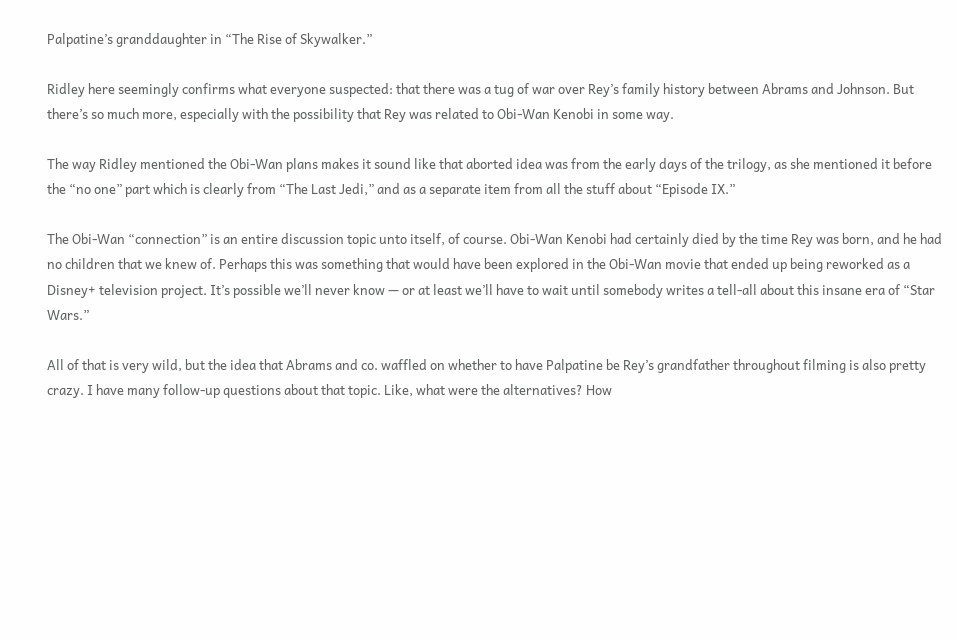Palpatine’s granddaughter in “The Rise of Skywalker.”

Ridley here seemingly confirms what everyone suspected: that there was a tug of war over Rey’s family history between Abrams and Johnson. But there’s so much more, especially with the possibility that Rey was related to Obi-Wan Kenobi in some way.

The way Ridley mentioned the Obi-Wan plans makes it sound like that aborted idea was from the early days of the trilogy, as she mentioned it before the “no one” part which is clearly from “The Last Jedi,” and as a separate item from all the stuff about “Episode IX.”

The Obi-Wan “connection” is an entire discussion topic unto itself, of course. Obi-Wan Kenobi had certainly died by the time Rey was born, and he had no children that we knew of. Perhaps this was something that would have been explored in the Obi-Wan movie that ended up being reworked as a Disney+ television project. It’s possible we’ll never know — or at least we’ll have to wait until somebody writes a tell-all about this insane era of “Star Wars.”

All of that is very wild, but the idea that Abrams and co. waffled on whether to have Palpatine be Rey’s grandfather throughout filming is also pretty crazy. I have many follow-up questions about that topic. Like, what were the alternatives? How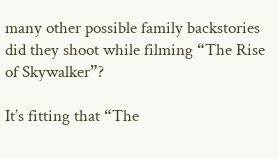many other possible family backstories did they shoot while filming “The Rise of Skywalker”?

It’s fitting that “The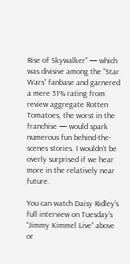Rise of Skywalker” — which was divisive among the “Star Wars” fanbase and garnered a mere 51% rating from review aggregate Rotten Tomatoes, the worst in the franchise — would spark numerous fun behind-the-scenes stories. I wouldn’t be overly surprised if we hear more in the relatively near future.

You can watch Daisy Ridley’s full interview on Tuesday’s “Jimmy Kimmel Live” above or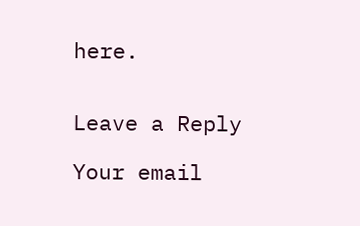here.


Leave a Reply

Your email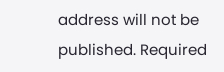address will not be published. Required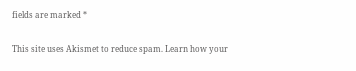fields are marked *

This site uses Akismet to reduce spam. Learn how your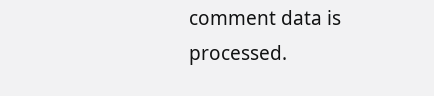comment data is processed.